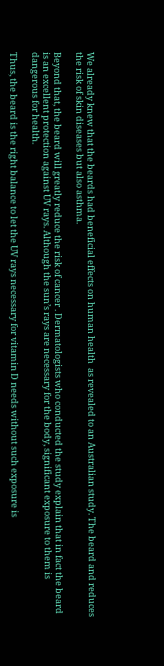We already knew that the beards had beneficial effects on human health  as revealed to an Australian study. The beard and reduces the risk of skin diseases but also asthma.

Beyond that, the beard will greatly reduce the risk of cancer . Dermatologists who conducted the study explain that in fact the beard is an excellent protection against UV rays. Although the sun’s rays are necessary for the body, significant exposure to them is dangerous for health.

Thus, the beard is the right balance to let the UV rays necessary for vitamin D needs without such exposure is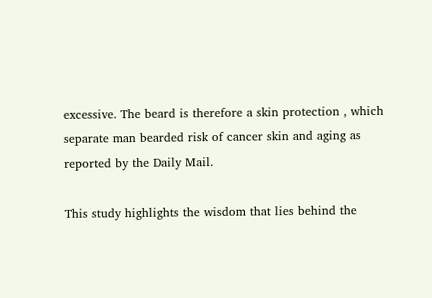excessive. The beard is therefore a skin protection , which separate man bearded risk of cancer skin and aging as reported by the Daily Mail.

This study highlights the wisdom that lies behind the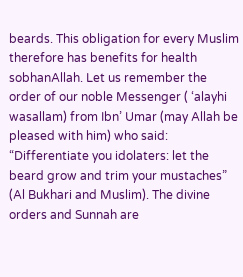beards. This obligation for every Muslim therefore has benefits for health sobhanAllah. Let us remember the order of our noble Messenger ( ‘alayhi wasallam) from Ibn’ Umar (may Allah be pleased with him) who said: “Differentiate you idolaters: let the beard grow and trim your mustaches” (Al Bukhari and Muslim). The divine orders and Sunnah are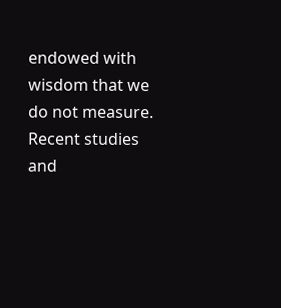endowed with wisdom that we do not measure. Recent studies and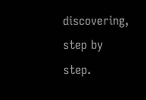discovering, step by step.